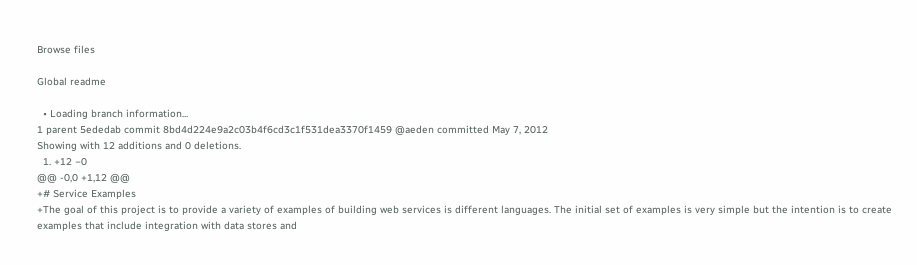Browse files

Global readme

  • Loading branch information...
1 parent 5ededab commit 8bd4d224e9a2c03b4f6cd3c1f531dea3370f1459 @aeden committed May 7, 2012
Showing with 12 additions and 0 deletions.
  1. +12 −0
@@ -0,0 +1,12 @@
+# Service Examples
+The goal of this project is to provide a variety of examples of building web services is different languages. The initial set of examples is very simple but the intention is to create examples that include integration with data stores and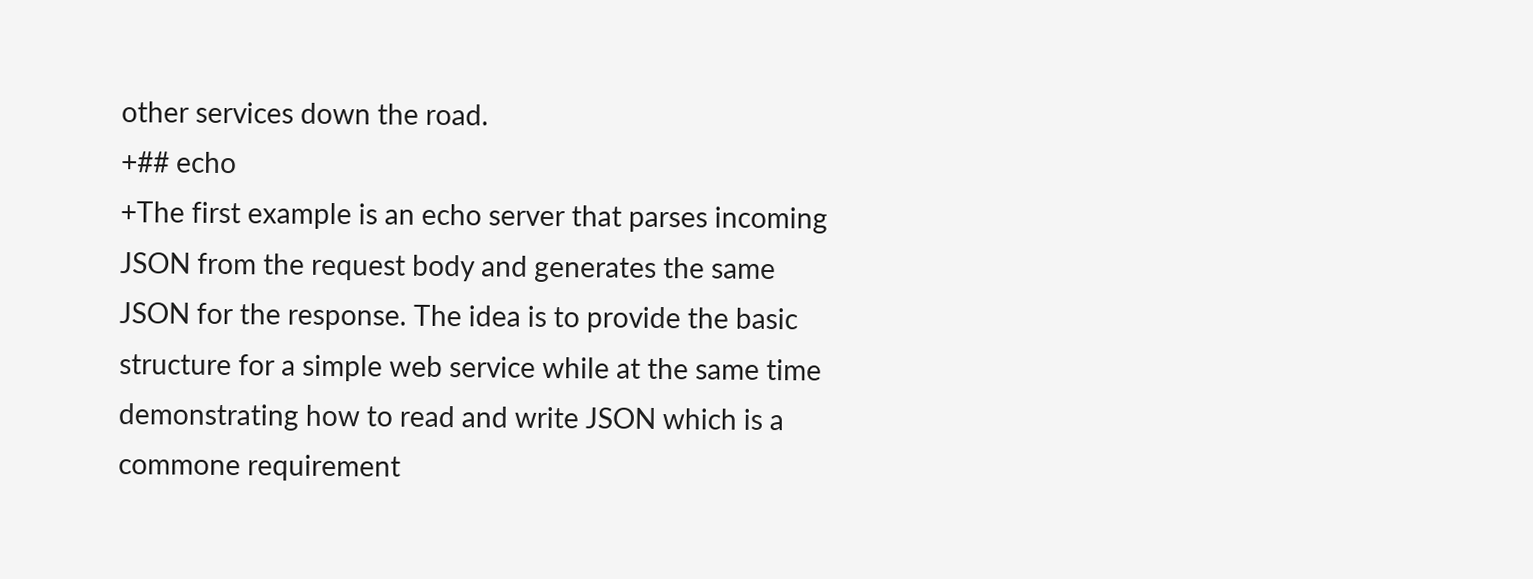other services down the road.
+## echo
+The first example is an echo server that parses incoming JSON from the request body and generates the same JSON for the response. The idea is to provide the basic structure for a simple web service while at the same time demonstrating how to read and write JSON which is a commone requirement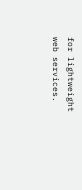for lightweight web services.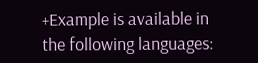+Example is available in the following languages: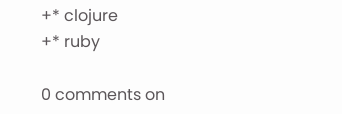+* clojure
+* ruby

0 comments on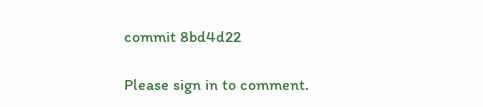commit 8bd4d22

Please sign in to comment.